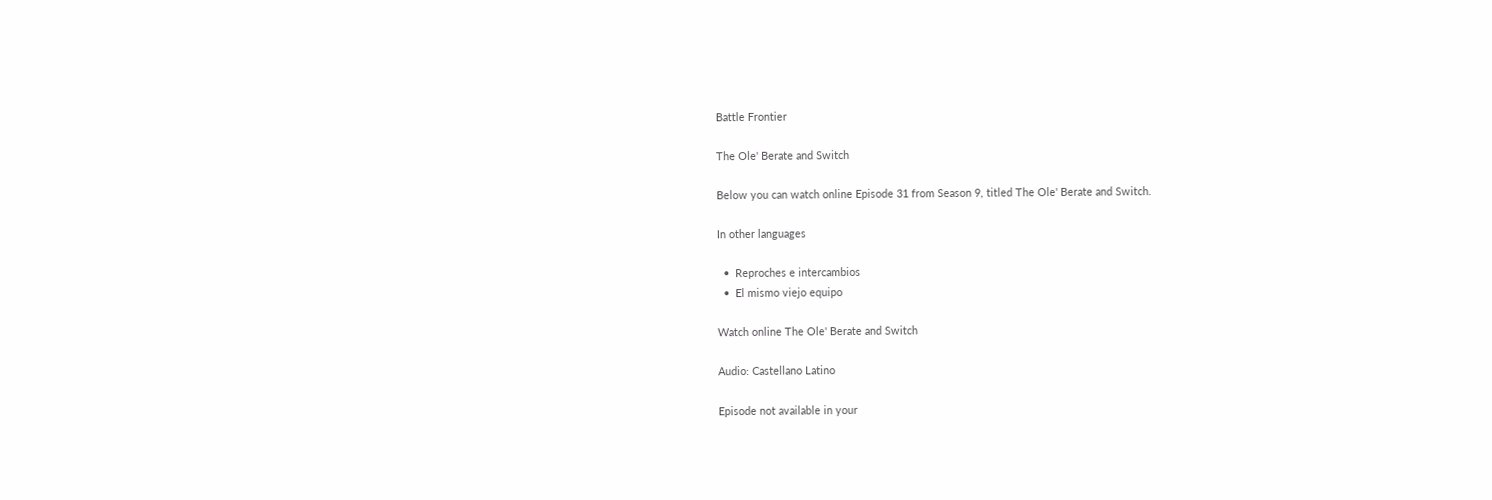Battle Frontier

The Ole' Berate and Switch

Below you can watch online Episode 31 from Season 9, titled The Ole' Berate and Switch.

In other languages

  •  Reproches e intercambios
  •  El mismo viejo equipo

Watch online The Ole' Berate and Switch

Audio: Castellano Latino

Episode not available in your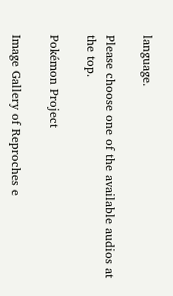language.

Please choose one of the available audios at the top.

Pokémon Project

Image Gallery of Reproches e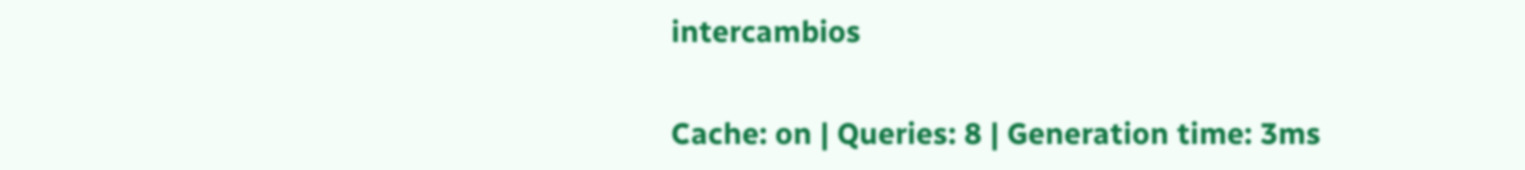intercambios

Cache: on | Queries: 8 | Generation time: 3ms